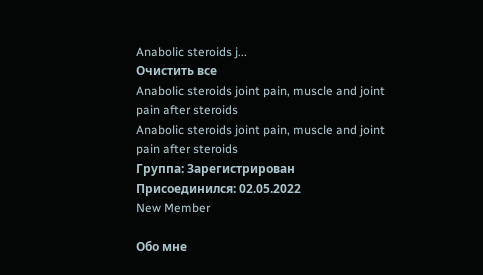Anabolic steroids j...
Очистить все
Anabolic steroids joint pain, muscle and joint pain after steroids
Anabolic steroids joint pain, muscle and joint pain after steroids
Группа: Зарегистрирован
Присоединился: 02.05.2022
New Member

Обо мне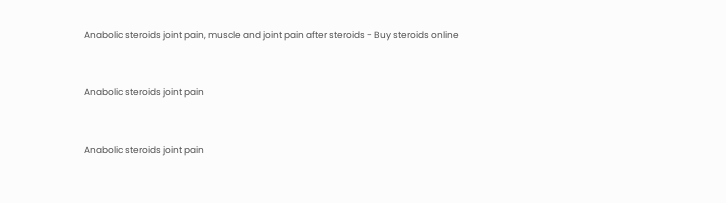Anabolic steroids joint pain, muscle and joint pain after steroids - Buy steroids online


Anabolic steroids joint pain


Anabolic steroids joint pain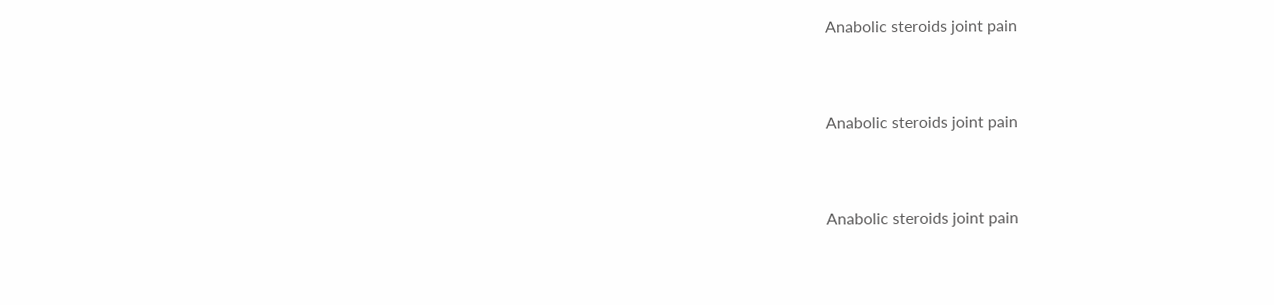Anabolic steroids joint pain


Anabolic steroids joint pain


Anabolic steroids joint pain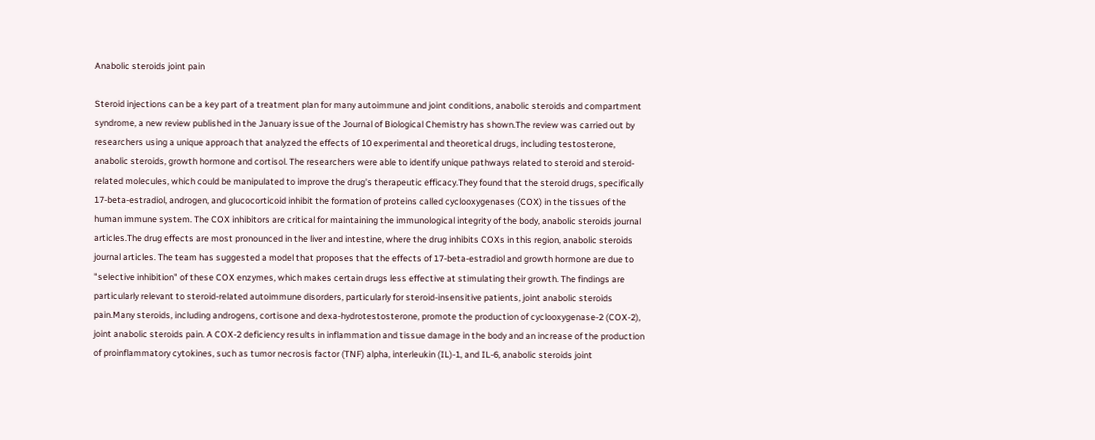Anabolic steroids joint pain

Steroid injections can be a key part of a treatment plan for many autoimmune and joint conditions, anabolic steroids and compartment syndrome, a new review published in the January issue of the Journal of Biological Chemistry has shown.The review was carried out by researchers using a unique approach that analyzed the effects of 10 experimental and theoretical drugs, including testosterone, anabolic steroids, growth hormone and cortisol. The researchers were able to identify unique pathways related to steroid and steroid-related molecules, which could be manipulated to improve the drug's therapeutic efficacy.They found that the steroid drugs, specifically 17-beta-estradiol, androgen, and glucocorticoid inhibit the formation of proteins called cyclooxygenases (COX) in the tissues of the human immune system. The COX inhibitors are critical for maintaining the immunological integrity of the body, anabolic steroids journal articles.The drug effects are most pronounced in the liver and intestine, where the drug inhibits COXs in this region, anabolic steroids journal articles. The team has suggested a model that proposes that the effects of 17-beta-estradiol and growth hormone are due to "selective inhibition" of these COX enzymes, which makes certain drugs less effective at stimulating their growth. The findings are particularly relevant to steroid-related autoimmune disorders, particularly for steroid-insensitive patients, joint anabolic steroids pain.Many steroids, including androgens, cortisone and dexa-hydrotestosterone, promote the production of cyclooxygenase-2 (COX-2), joint anabolic steroids pain. A COX-2 deficiency results in inflammation and tissue damage in the body and an increase of the production of proinflammatory cytokines, such as tumor necrosis factor (TNF) alpha, interleukin (IL)-1, and IL-6, anabolic steroids joint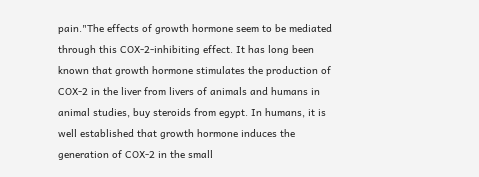pain."The effects of growth hormone seem to be mediated through this COX-2-inhibiting effect. It has long been known that growth hormone stimulates the production of COX-2 in the liver from livers of animals and humans in animal studies, buy steroids from egypt. In humans, it is well established that growth hormone induces the generation of COX-2 in the small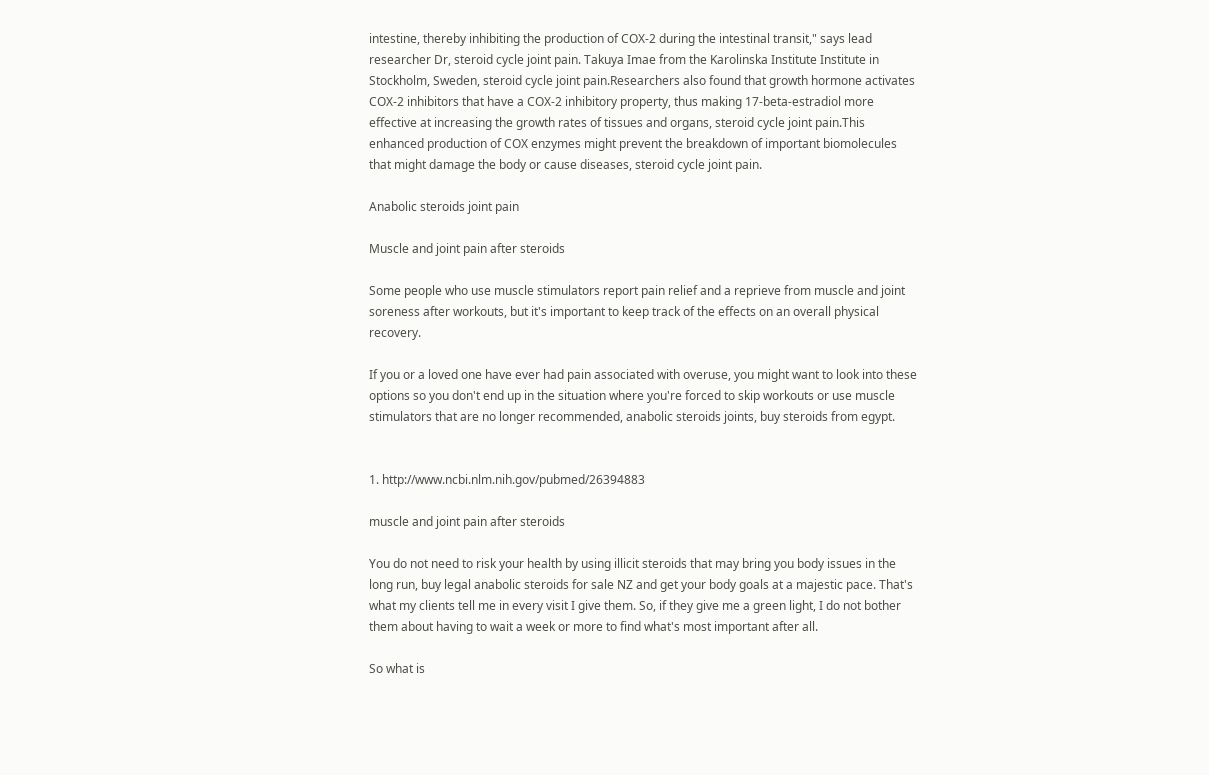intestine, thereby inhibiting the production of COX-2 during the intestinal transit," says lead researcher Dr, steroid cycle joint pain. Takuya Imae from the Karolinska Institute Institute in Stockholm, Sweden, steroid cycle joint pain.Researchers also found that growth hormone activates COX-2 inhibitors that have a COX-2 inhibitory property, thus making 17-beta-estradiol more effective at increasing the growth rates of tissues and organs, steroid cycle joint pain.This enhanced production of COX enzymes might prevent the breakdown of important biomolecules that might damage the body or cause diseases, steroid cycle joint pain.

Anabolic steroids joint pain

Muscle and joint pain after steroids

Some people who use muscle stimulators report pain relief and a reprieve from muscle and joint soreness after workouts, but it's important to keep track of the effects on an overall physical recovery.

If you or a loved one have ever had pain associated with overuse, you might want to look into these options so you don't end up in the situation where you're forced to skip workouts or use muscle stimulators that are no longer recommended, anabolic steroids joints, buy steroids from egypt.


1. http://www.ncbi.nlm.nih.gov/pubmed/26394883

muscle and joint pain after steroids

You do not need to risk your health by using illicit steroids that may bring you body issues in the long run, buy legal anabolic steroids for sale NZ and get your body goals at a majestic pace. That's what my clients tell me in every visit I give them. So, if they give me a green light, I do not bother them about having to wait a week or more to find what's most important after all.

So what is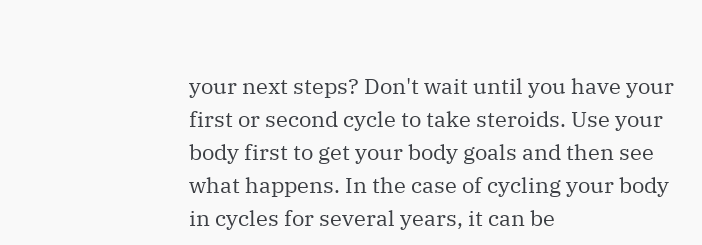your next steps? Don't wait until you have your first or second cycle to take steroids. Use your body first to get your body goals and then see what happens. In the case of cycling your body in cycles for several years, it can be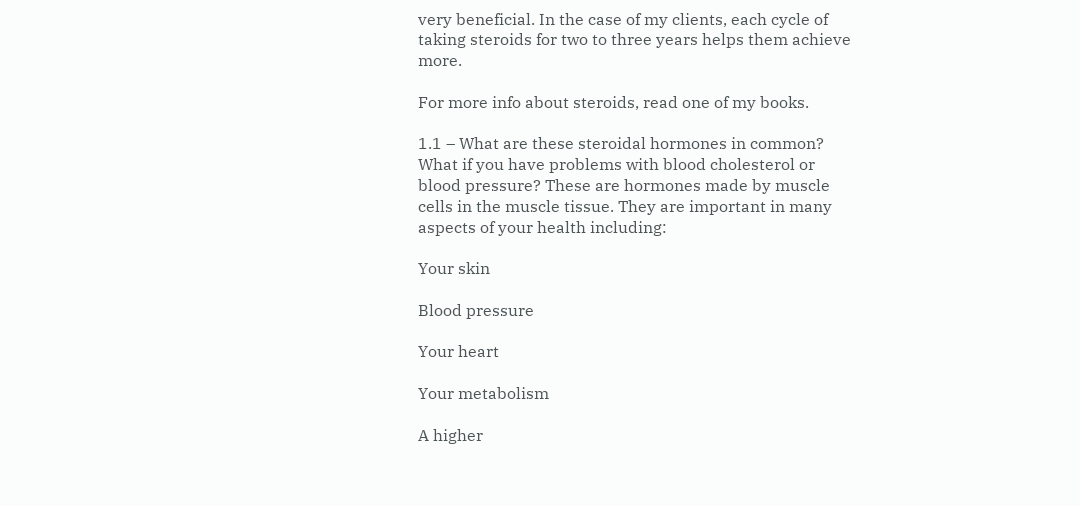very beneficial. In the case of my clients, each cycle of taking steroids for two to three years helps them achieve more.

For more info about steroids, read one of my books.

1.1 – What are these steroidal hormones in common? What if you have problems with blood cholesterol or blood pressure? These are hormones made by muscle cells in the muscle tissue. They are important in many aspects of your health including:

Your skin

Blood pressure

Your heart

Your metabolism

A higher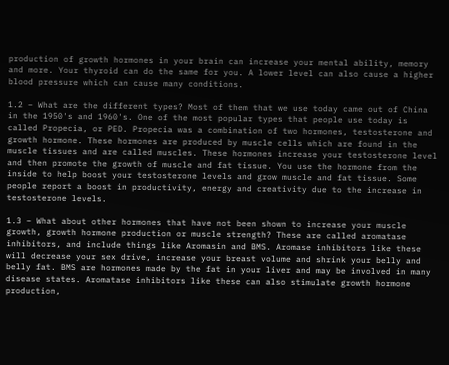production of growth hormones in your brain can increase your mental ability, memory and more. Your thyroid can do the same for you. A lower level can also cause a higher blood pressure which can cause many conditions.

1.2 – What are the different types? Most of them that we use today came out of China in the 1950's and 1960's. One of the most popular types that people use today is called Propecia, or PED. Propecia was a combination of two hormones, testosterone and growth hormone. These hormones are produced by muscle cells which are found in the muscle tissues and are called muscles. These hormones increase your testosterone level and then promote the growth of muscle and fat tissue. You use the hormone from the inside to help boost your testosterone levels and grow muscle and fat tissue. Some people report a boost in productivity, energy and creativity due to the increase in testosterone levels.

1.3 – What about other hormones that have not been shown to increase your muscle growth, growth hormone production or muscle strength? These are called aromatase inhibitors, and include things like Aromasin and BMS. Aromase inhibitors like these will decrease your sex drive, increase your breast volume and shrink your belly and belly fat. BMS are hormones made by the fat in your liver and may be involved in many disease states. Aromatase inhibitors like these can also stimulate growth hormone production,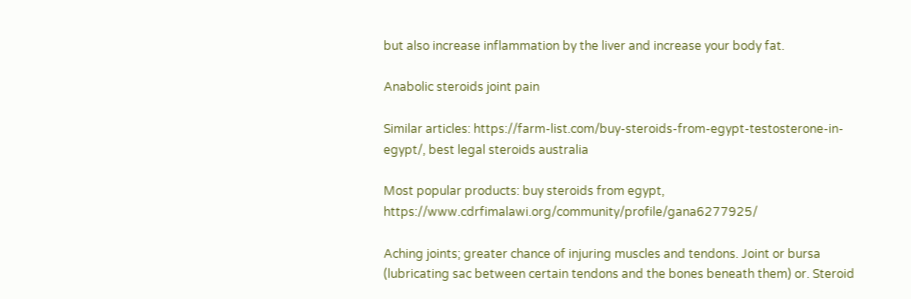but also increase inflammation by the liver and increase your body fat.

Anabolic steroids joint pain

Similar articles: https://farm-list.com/buy-steroids-from-egypt-testosterone-in-egypt/, best legal steroids australia

Most popular products: buy steroids from egypt, https://www.cdrfimalawi.org/community/profile/gana6277925/

Aching joints; greater chance of injuring muscles and tendons. Joint or bursa (lubricating sac between certain tendons and the bones beneath them) or. Steroid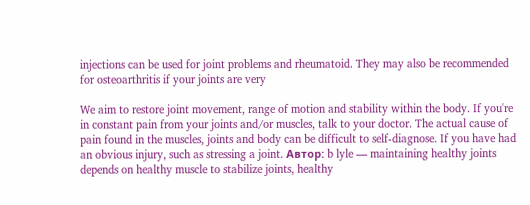injections can be used for joint problems and rheumatoid. They may also be recommended for osteoarthritis if your joints are very

We aim to restore joint movement, range of motion and stability within the body. If you're in constant pain from your joints and/or muscles, talk to your doctor. The actual cause of pain found in the muscles, joints and body can be difficult to self-diagnose. If you have had an obvious injury, such as stressing a joint. Автор: b lyle — maintaining healthy joints depends on healthy muscle to stabilize joints, healthy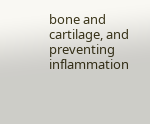bone and cartilage, and preventing inflammation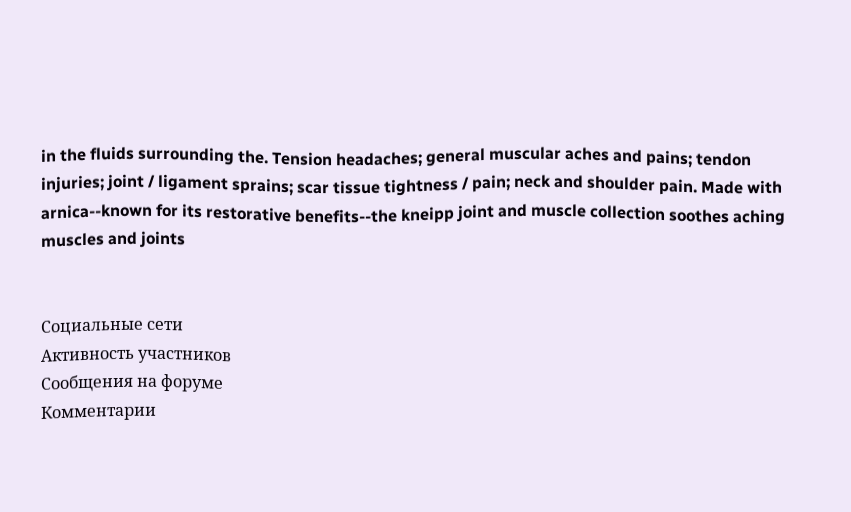in the fluids surrounding the. Tension headaches; general muscular aches and pains; tendon injuries; joint / ligament sprains; scar tissue tightness / pain; neck and shoulder pain. Made with arnica--known for its restorative benefits--the kneipp joint and muscle collection soothes aching muscles and joints


Социальные сети
Активность участников
Сообщения на форуме
Комментарии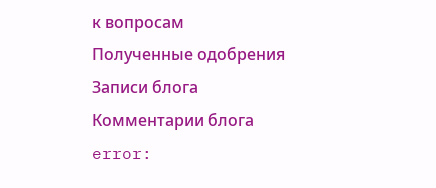к вопросам
Полученные одобрения
Записи блога
Комментарии блога
error: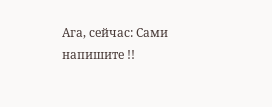Ага, сейчас: Сами напишите !!